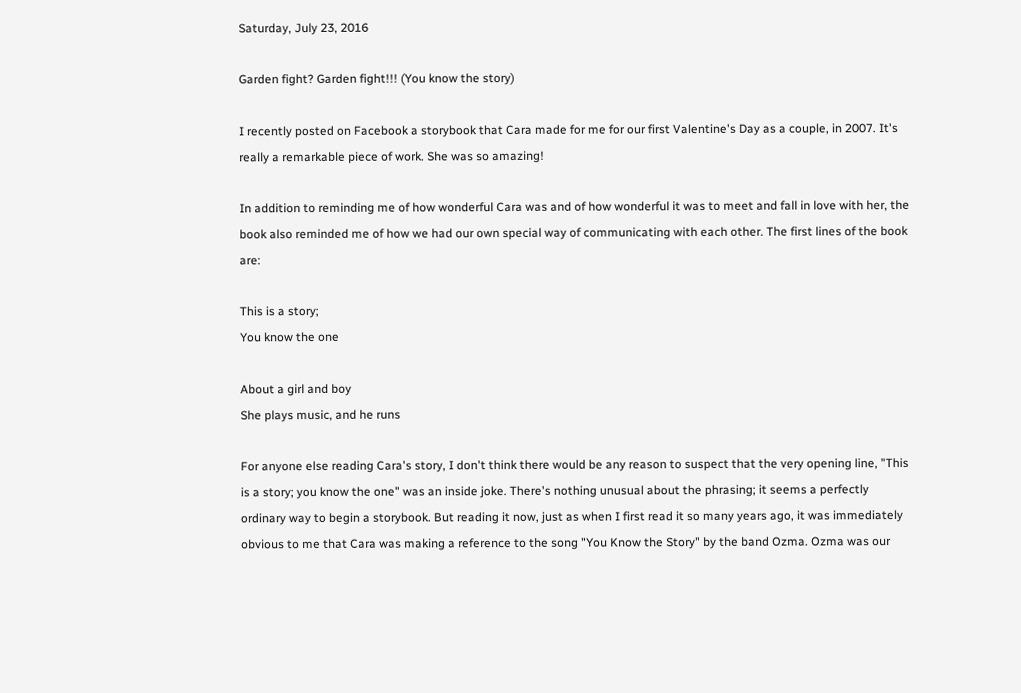Saturday, July 23, 2016

Garden fight? Garden fight!!! (You know the story)

I recently posted on Facebook a storybook that Cara made for me for our first Valentine's Day as a couple, in 2007. It's really a remarkable piece of work. She was so amazing!

In addition to reminding me of how wonderful Cara was and of how wonderful it was to meet and fall in love with her, the book also reminded me of how we had our own special way of communicating with each other. The first lines of the book are:

This is a story;
You know the one

About a girl and boy
She plays music, and he runs

For anyone else reading Cara's story, I don't think there would be any reason to suspect that the very opening line, "This is a story; you know the one" was an inside joke. There's nothing unusual about the phrasing; it seems a perfectly ordinary way to begin a storybook. But reading it now, just as when I first read it so many years ago, it was immediately obvious to me that Cara was making a reference to the song "You Know the Story" by the band Ozma. Ozma was our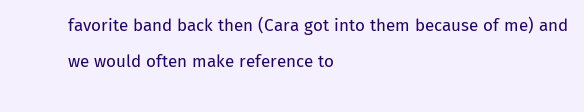favorite band back then (Cara got into them because of me) and we would often make reference to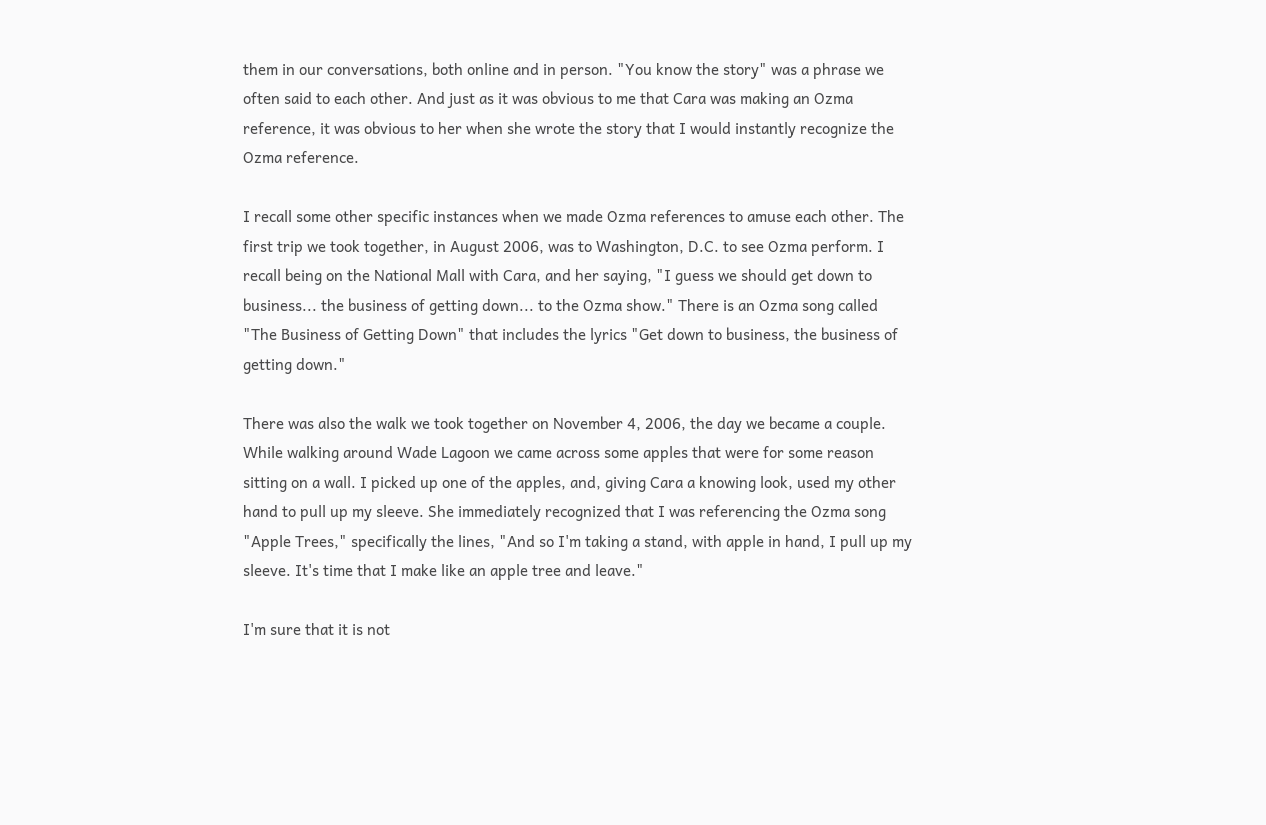them in our conversations, both online and in person. "You know the story" was a phrase we often said to each other. And just as it was obvious to me that Cara was making an Ozma reference, it was obvious to her when she wrote the story that I would instantly recognize the Ozma reference.

I recall some other specific instances when we made Ozma references to amuse each other. The first trip we took together, in August 2006, was to Washington, D.C. to see Ozma perform. I recall being on the National Mall with Cara, and her saying, "I guess we should get down to business... the business of getting down... to the Ozma show." There is an Ozma song called "The Business of Getting Down" that includes the lyrics "Get down to business, the business of getting down."

There was also the walk we took together on November 4, 2006, the day we became a couple. While walking around Wade Lagoon we came across some apples that were for some reason sitting on a wall. I picked up one of the apples, and, giving Cara a knowing look, used my other hand to pull up my sleeve. She immediately recognized that I was referencing the Ozma song "Apple Trees," specifically the lines, "And so I'm taking a stand, with apple in hand, I pull up my sleeve. It's time that I make like an apple tree and leave."

I'm sure that it is not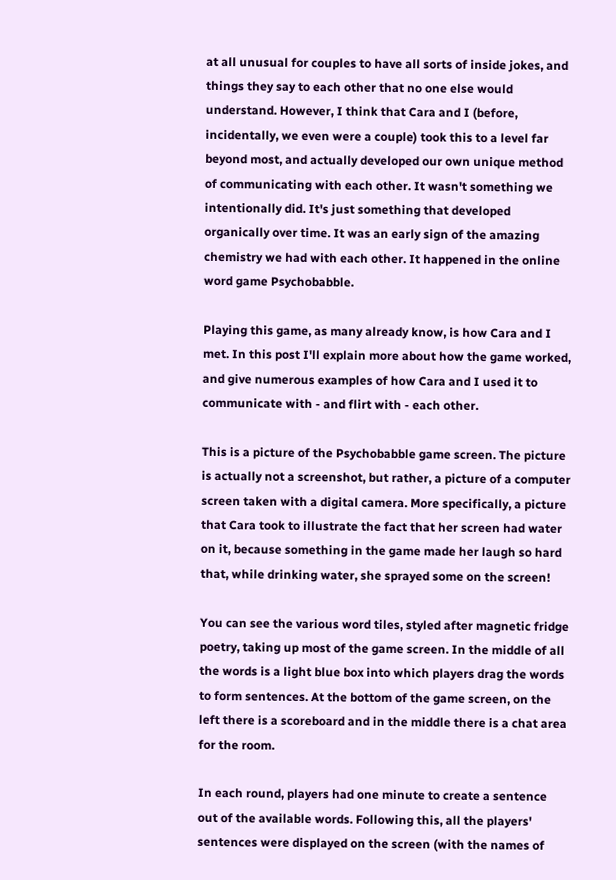at all unusual for couples to have all sorts of inside jokes, and things they say to each other that no one else would understand. However, I think that Cara and I (before, incidentally, we even were a couple) took this to a level far beyond most, and actually developed our own unique method of communicating with each other. It wasn't something we intentionally did. It's just something that developed organically over time. It was an early sign of the amazing chemistry we had with each other. It happened in the online word game Psychobabble.

Playing this game, as many already know, is how Cara and I met. In this post I'll explain more about how the game worked, and give numerous examples of how Cara and I used it to communicate with - and flirt with - each other.

This is a picture of the Psychobabble game screen. The picture is actually not a screenshot, but rather, a picture of a computer screen taken with a digital camera. More specifically, a picture that Cara took to illustrate the fact that her screen had water on it, because something in the game made her laugh so hard that, while drinking water, she sprayed some on the screen!

You can see the various word tiles, styled after magnetic fridge poetry, taking up most of the game screen. In the middle of all the words is a light blue box into which players drag the words to form sentences. At the bottom of the game screen, on the left there is a scoreboard and in the middle there is a chat area for the room.

In each round, players had one minute to create a sentence out of the available words. Following this, all the players' sentences were displayed on the screen (with the names of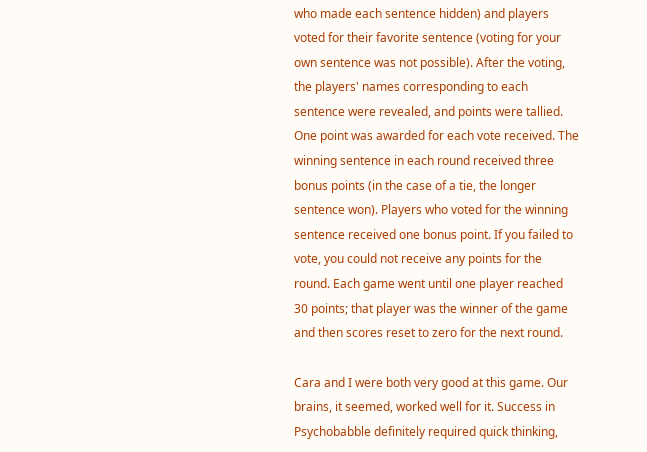who made each sentence hidden) and players voted for their favorite sentence (voting for your own sentence was not possible). After the voting, the players' names corresponding to each sentence were revealed, and points were tallied. One point was awarded for each vote received. The winning sentence in each round received three bonus points (in the case of a tie, the longer sentence won). Players who voted for the winning sentence received one bonus point. If you failed to vote, you could not receive any points for the round. Each game went until one player reached 30 points; that player was the winner of the game and then scores reset to zero for the next round.

Cara and I were both very good at this game. Our brains, it seemed, worked well for it. Success in Psychobabble definitely required quick thinking,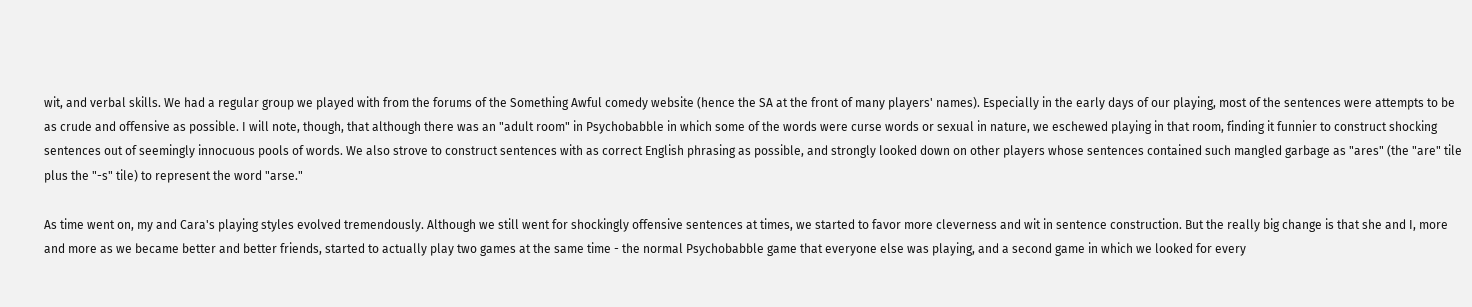wit, and verbal skills. We had a regular group we played with from the forums of the Something Awful comedy website (hence the SA at the front of many players' names). Especially in the early days of our playing, most of the sentences were attempts to be as crude and offensive as possible. I will note, though, that although there was an "adult room" in Psychobabble in which some of the words were curse words or sexual in nature, we eschewed playing in that room, finding it funnier to construct shocking sentences out of seemingly innocuous pools of words. We also strove to construct sentences with as correct English phrasing as possible, and strongly looked down on other players whose sentences contained such mangled garbage as "ares" (the "are" tile plus the "-s" tile) to represent the word "arse."

As time went on, my and Cara's playing styles evolved tremendously. Although we still went for shockingly offensive sentences at times, we started to favor more cleverness and wit in sentence construction. But the really big change is that she and I, more and more as we became better and better friends, started to actually play two games at the same time - the normal Psychobabble game that everyone else was playing, and a second game in which we looked for every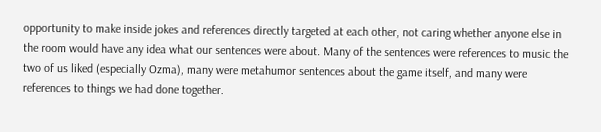opportunity to make inside jokes and references directly targeted at each other, not caring whether anyone else in the room would have any idea what our sentences were about. Many of the sentences were references to music the two of us liked (especially Ozma), many were metahumor sentences about the game itself, and many were references to things we had done together.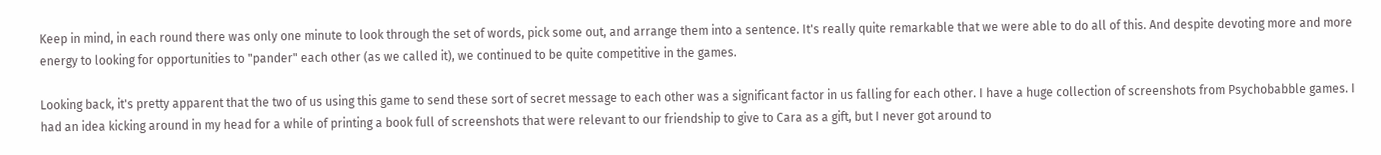Keep in mind, in each round there was only one minute to look through the set of words, pick some out, and arrange them into a sentence. It's really quite remarkable that we were able to do all of this. And despite devoting more and more energy to looking for opportunities to "pander" each other (as we called it), we continued to be quite competitive in the games.

Looking back, it's pretty apparent that the two of us using this game to send these sort of secret message to each other was a significant factor in us falling for each other. I have a huge collection of screenshots from Psychobabble games. I had an idea kicking around in my head for a while of printing a book full of screenshots that were relevant to our friendship to give to Cara as a gift, but I never got around to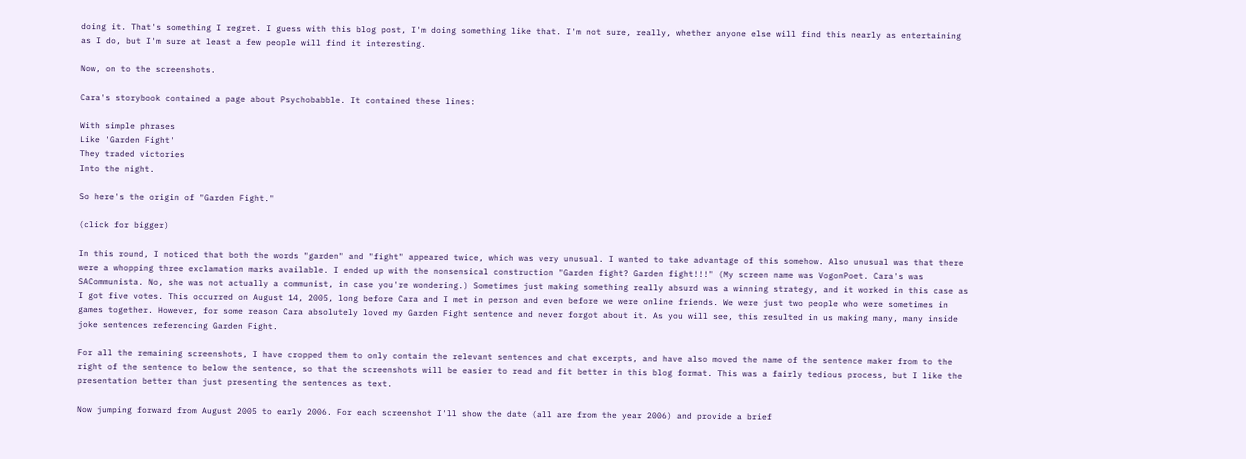doing it. That's something I regret. I guess with this blog post, I'm doing something like that. I'm not sure, really, whether anyone else will find this nearly as entertaining as I do, but I'm sure at least a few people will find it interesting.

Now, on to the screenshots.

Cara's storybook contained a page about Psychobabble. It contained these lines:

With simple phrases
Like 'Garden Fight'
They traded victories
Into the night.

So here's the origin of "Garden Fight."

(click for bigger)

In this round, I noticed that both the words "garden" and "fight" appeared twice, which was very unusual. I wanted to take advantage of this somehow. Also unusual was that there were a whopping three exclamation marks available. I ended up with the nonsensical construction "Garden fight? Garden fight!!!" (My screen name was VogonPoet. Cara's was SACommunista. No, she was not actually a communist, in case you're wondering.) Sometimes just making something really absurd was a winning strategy, and it worked in this case as I got five votes. This occurred on August 14, 2005, long before Cara and I met in person and even before we were online friends. We were just two people who were sometimes in games together. However, for some reason Cara absolutely loved my Garden Fight sentence and never forgot about it. As you will see, this resulted in us making many, many inside joke sentences referencing Garden Fight.

For all the remaining screenshots, I have cropped them to only contain the relevant sentences and chat excerpts, and have also moved the name of the sentence maker from to the right of the sentence to below the sentence, so that the screenshots will be easier to read and fit better in this blog format. This was a fairly tedious process, but I like the presentation better than just presenting the sentences as text.

Now jumping forward from August 2005 to early 2006. For each screenshot I'll show the date (all are from the year 2006) and provide a brief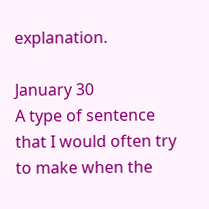explanation.

January 30
A type of sentence that I would often try to make when the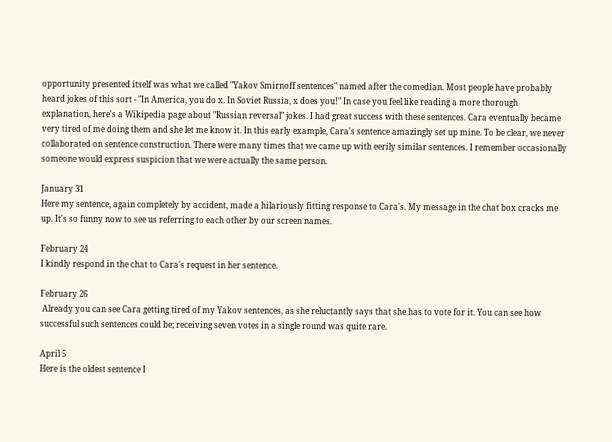opportunity presented itself was what we called "Yakov Smirnoff sentences" named after the comedian. Most people have probably heard jokes of this sort - "In America, you do x. In Soviet Russia, x does you!" In case you feel like reading a more thorough explanation, here's a Wikipedia page about "Russian reversal" jokes. I had great success with these sentences. Cara eventually became very tired of me doing them and she let me know it. In this early example, Cara's sentence amazingly set up mine. To be clear, we never collaborated on sentence construction. There were many times that we came up with eerily similar sentences. I remember occasionally someone would express suspicion that we were actually the same person.

January 31
Here my sentence, again completely by accident, made a hilariously fitting response to Cara's. My message in the chat box cracks me up. It's so funny now to see us referring to each other by our screen names.

February 24
I kindly respond in the chat to Cara's request in her sentence.

February 26
 Already you can see Cara getting tired of my Yakov sentences, as she reluctantly says that she has to vote for it. You can see how successful such sentences could be; receiving seven votes in a single round was quite rare.

April 5
Here is the oldest sentence I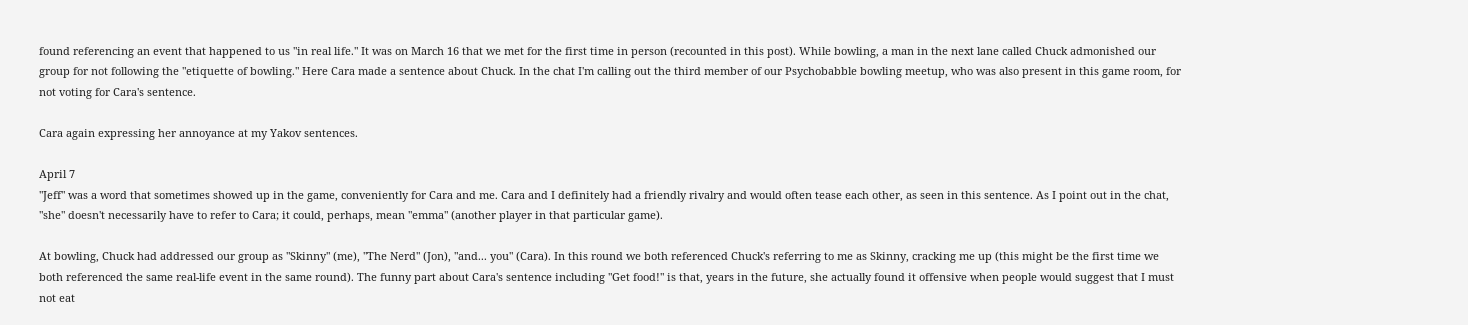found referencing an event that happened to us "in real life." It was on March 16 that we met for the first time in person (recounted in this post). While bowling, a man in the next lane called Chuck admonished our group for not following the "etiquette of bowling." Here Cara made a sentence about Chuck. In the chat I'm calling out the third member of our Psychobabble bowling meetup, who was also present in this game room, for not voting for Cara's sentence.

Cara again expressing her annoyance at my Yakov sentences.

April 7
"Jeff" was a word that sometimes showed up in the game, conveniently for Cara and me. Cara and I definitely had a friendly rivalry and would often tease each other, as seen in this sentence. As I point out in the chat, "she" doesn't necessarily have to refer to Cara; it could, perhaps, mean "emma" (another player in that particular game).

At bowling, Chuck had addressed our group as "Skinny" (me), "The Nerd" (Jon), "and... you" (Cara). In this round we both referenced Chuck's referring to me as Skinny, cracking me up (this might be the first time we both referenced the same real-life event in the same round). The funny part about Cara's sentence including "Get food!" is that, years in the future, she actually found it offensive when people would suggest that I must not eat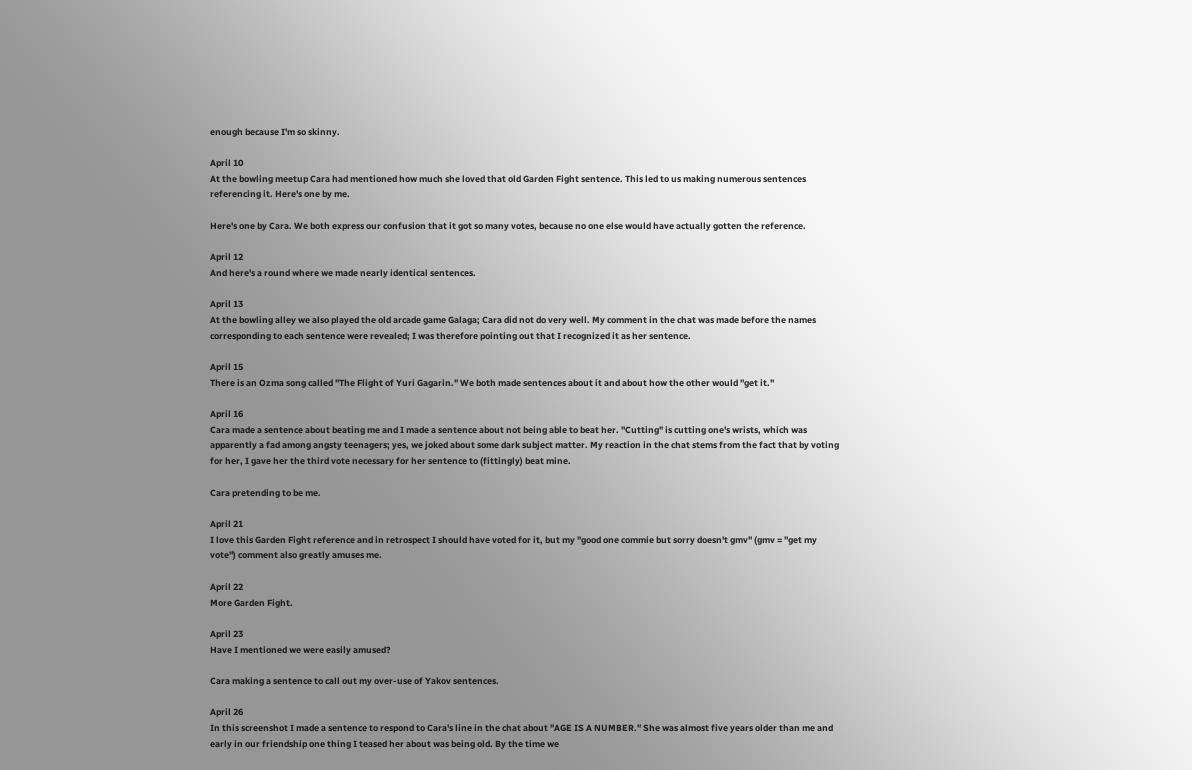enough because I'm so skinny.

April 10
At the bowling meetup Cara had mentioned how much she loved that old Garden Fight sentence. This led to us making numerous sentences referencing it. Here's one by me.

Here's one by Cara. We both express our confusion that it got so many votes, because no one else would have actually gotten the reference.

April 12
And here's a round where we made nearly identical sentences.

April 13
At the bowling alley we also played the old arcade game Galaga; Cara did not do very well. My comment in the chat was made before the names corresponding to each sentence were revealed; I was therefore pointing out that I recognized it as her sentence.

April 15
There is an Ozma song called "The Flight of Yuri Gagarin." We both made sentences about it and about how the other would "get it."

April 16
Cara made a sentence about beating me and I made a sentence about not being able to beat her. "Cutting" is cutting one's wrists, which was apparently a fad among angsty teenagers; yes, we joked about some dark subject matter. My reaction in the chat stems from the fact that by voting for her, I gave her the third vote necessary for her sentence to (fittingly) beat mine.

Cara pretending to be me.

April 21
I love this Garden Fight reference and in retrospect I should have voted for it, but my "good one commie but sorry doesn't gmv" (gmv = "get my vote") comment also greatly amuses me.

April 22
More Garden Fight.

April 23
Have I mentioned we were easily amused?

Cara making a sentence to call out my over-use of Yakov sentences.

April 26
In this screenshot I made a sentence to respond to Cara's line in the chat about "AGE IS A NUMBER." She was almost five years older than me and early in our friendship one thing I teased her about was being old. By the time we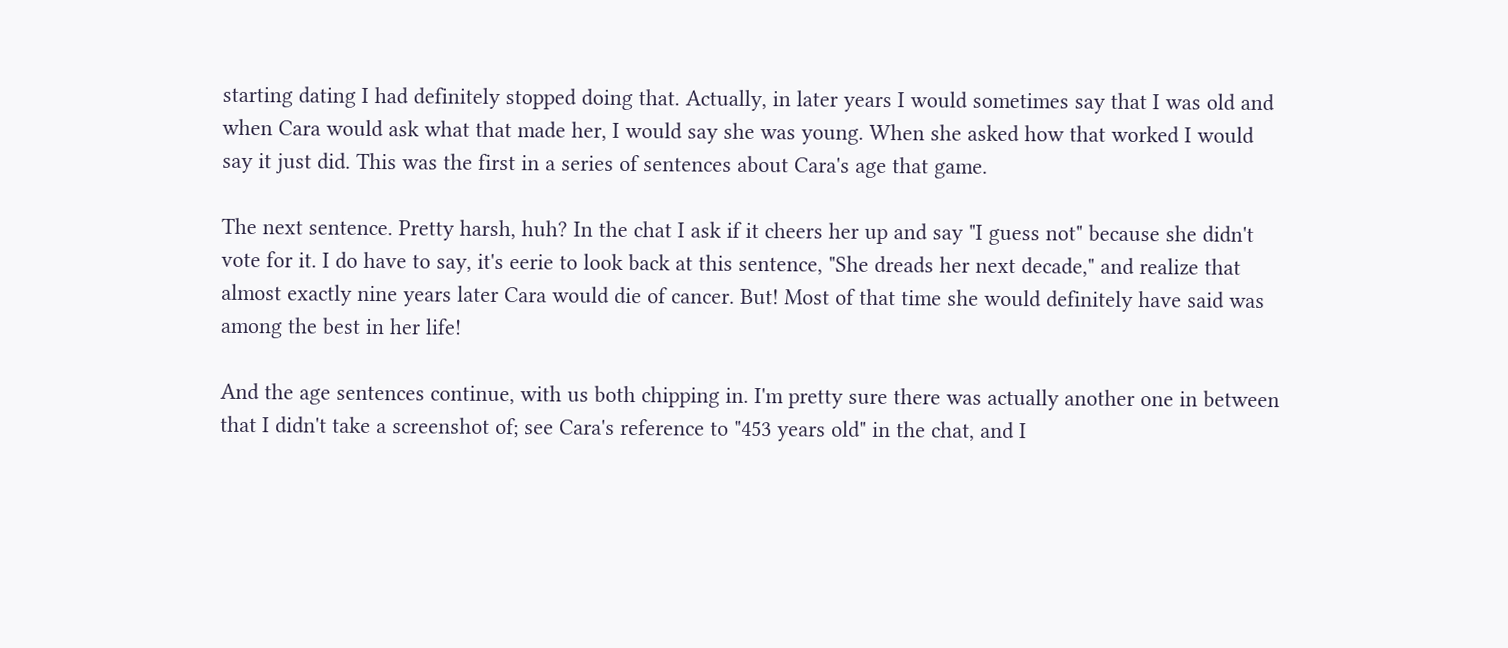starting dating I had definitely stopped doing that. Actually, in later years I would sometimes say that I was old and when Cara would ask what that made her, I would say she was young. When she asked how that worked I would say it just did. This was the first in a series of sentences about Cara's age that game.

The next sentence. Pretty harsh, huh? In the chat I ask if it cheers her up and say "I guess not" because she didn't vote for it. I do have to say, it's eerie to look back at this sentence, "She dreads her next decade," and realize that almost exactly nine years later Cara would die of cancer. But! Most of that time she would definitely have said was among the best in her life!

And the age sentences continue, with us both chipping in. I'm pretty sure there was actually another one in between that I didn't take a screenshot of; see Cara's reference to "453 years old" in the chat, and I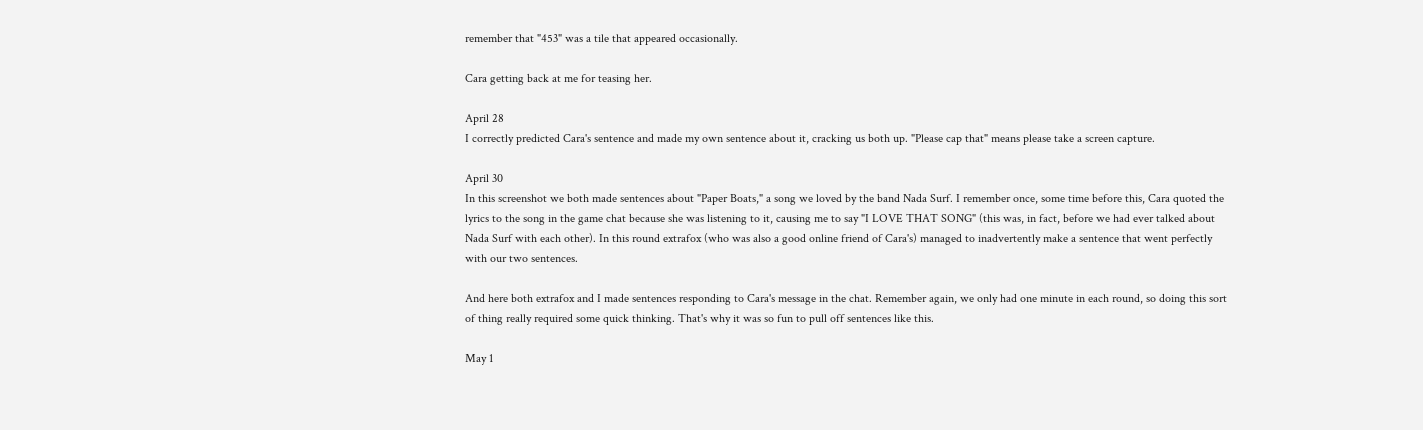remember that "453" was a tile that appeared occasionally.

Cara getting back at me for teasing her.

April 28
I correctly predicted Cara's sentence and made my own sentence about it, cracking us both up. "Please cap that" means please take a screen capture.

April 30
In this screenshot we both made sentences about "Paper Boats," a song we loved by the band Nada Surf. I remember once, some time before this, Cara quoted the lyrics to the song in the game chat because she was listening to it, causing me to say "I LOVE THAT SONG" (this was, in fact, before we had ever talked about Nada Surf with each other). In this round extrafox (who was also a good online friend of Cara's) managed to inadvertently make a sentence that went perfectly with our two sentences.

And here both extrafox and I made sentences responding to Cara's message in the chat. Remember again, we only had one minute in each round, so doing this sort of thing really required some quick thinking. That's why it was so fun to pull off sentences like this.

May 1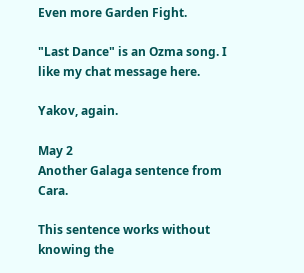Even more Garden Fight.

"Last Dance" is an Ozma song. I like my chat message here.

Yakov, again.

May 2
Another Galaga sentence from Cara.

This sentence works without knowing the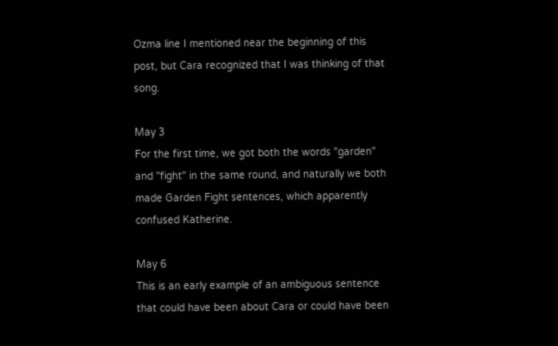Ozma line I mentioned near the beginning of this post, but Cara recognized that I was thinking of that song.

May 3
For the first time, we got both the words "garden" and "fight" in the same round, and naturally we both made Garden Fight sentences, which apparently confused Katherine.

May 6
This is an early example of an ambiguous sentence that could have been about Cara or could have been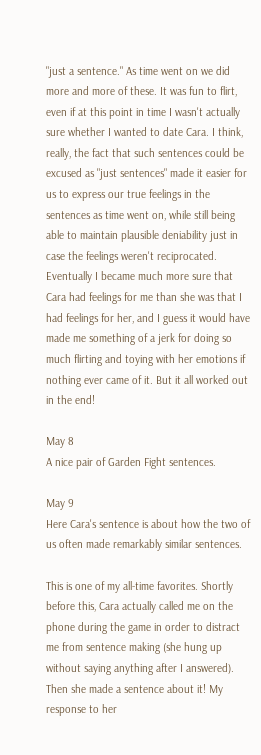"just a sentence." As time went on we did more and more of these. It was fun to flirt, even if at this point in time I wasn't actually sure whether I wanted to date Cara. I think, really, the fact that such sentences could be excused as "just sentences" made it easier for us to express our true feelings in the sentences as time went on, while still being able to maintain plausible deniability just in case the feelings weren't reciprocated. Eventually I became much more sure that Cara had feelings for me than she was that I had feelings for her, and I guess it would have made me something of a jerk for doing so much flirting and toying with her emotions if nothing ever came of it. But it all worked out in the end!

May 8
A nice pair of Garden Fight sentences.

May 9
Here Cara's sentence is about how the two of us often made remarkably similar sentences.

This is one of my all-time favorites. Shortly before this, Cara actually called me on the phone during the game in order to distract me from sentence making (she hung up without saying anything after I answered). Then she made a sentence about it! My response to her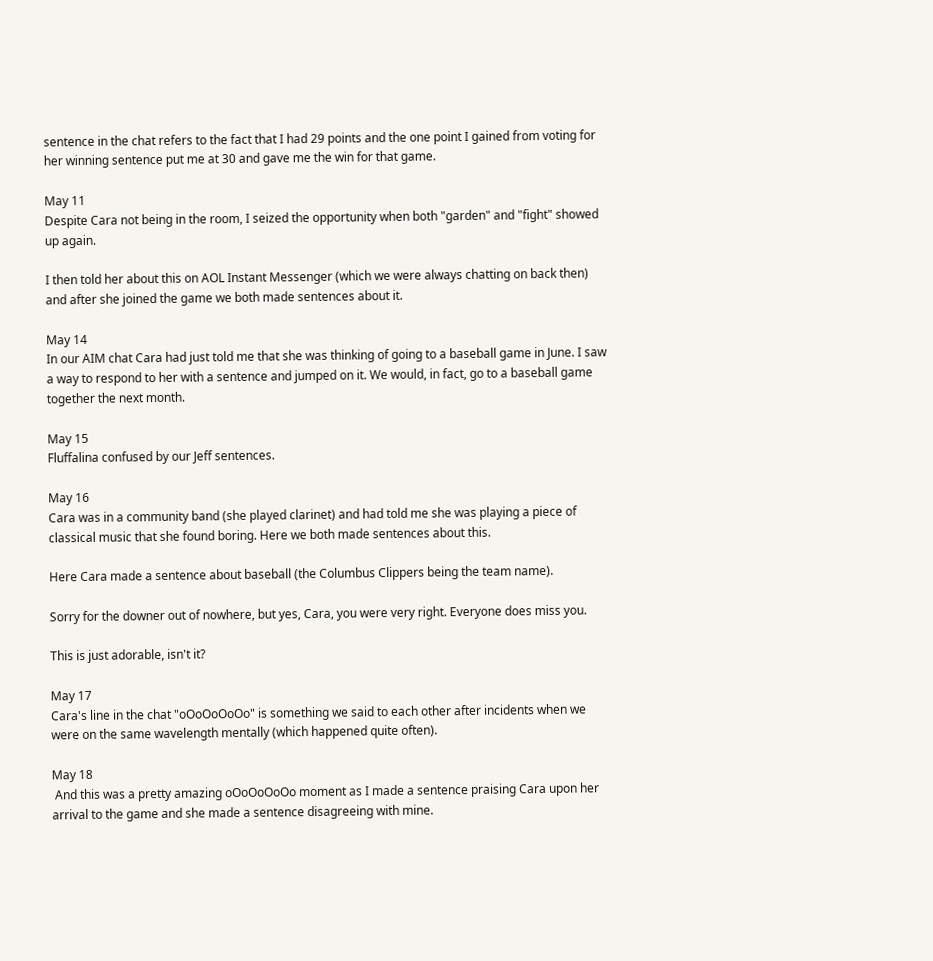sentence in the chat refers to the fact that I had 29 points and the one point I gained from voting for her winning sentence put me at 30 and gave me the win for that game.

May 11
Despite Cara not being in the room, I seized the opportunity when both "garden" and "fight" showed up again.

I then told her about this on AOL Instant Messenger (which we were always chatting on back then) and after she joined the game we both made sentences about it.

May 14
In our AIM chat Cara had just told me that she was thinking of going to a baseball game in June. I saw a way to respond to her with a sentence and jumped on it. We would, in fact, go to a baseball game together the next month.

May 15
Fluffalina confused by our Jeff sentences.

May 16
Cara was in a community band (she played clarinet) and had told me she was playing a piece of classical music that she found boring. Here we both made sentences about this.

Here Cara made a sentence about baseball (the Columbus Clippers being the team name).

Sorry for the downer out of nowhere, but yes, Cara, you were very right. Everyone does miss you.

This is just adorable, isn't it?

May 17
Cara's line in the chat "oOoOoOoOo" is something we said to each other after incidents when we were on the same wavelength mentally (which happened quite often).

May 18
 And this was a pretty amazing oOoOoOoOo moment as I made a sentence praising Cara upon her arrival to the game and she made a sentence disagreeing with mine.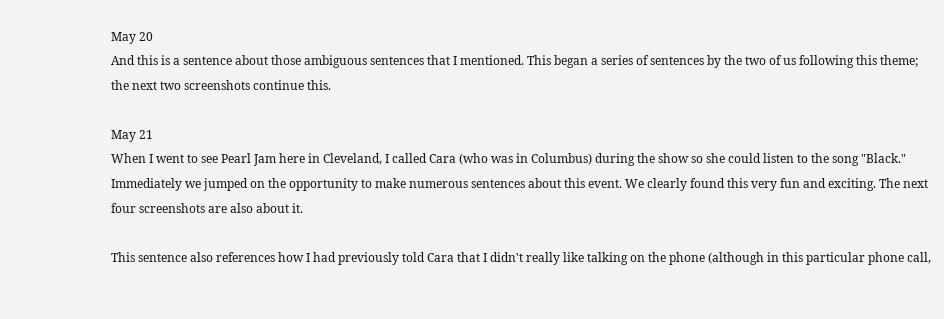May 20
And this is a sentence about those ambiguous sentences that I mentioned. This began a series of sentences by the two of us following this theme; the next two screenshots continue this.

May 21
When I went to see Pearl Jam here in Cleveland, I called Cara (who was in Columbus) during the show so she could listen to the song "Black." Immediately we jumped on the opportunity to make numerous sentences about this event. We clearly found this very fun and exciting. The next four screenshots are also about it.

This sentence also references how I had previously told Cara that I didn't really like talking on the phone (although in this particular phone call,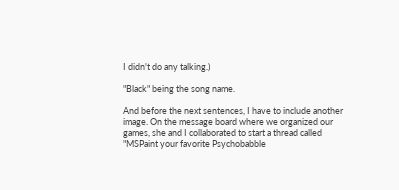I didn't do any talking.)

"Black" being the song name.

And before the next sentences, I have to include another image. On the message board where we organized our games, she and I collaborated to start a thread called "MSPaint your favorite Psychobabble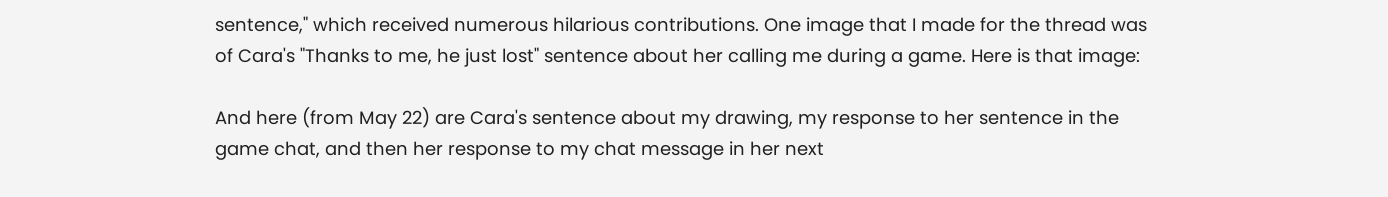sentence," which received numerous hilarious contributions. One image that I made for the thread was of Cara's "Thanks to me, he just lost" sentence about her calling me during a game. Here is that image:

And here (from May 22) are Cara's sentence about my drawing, my response to her sentence in the game chat, and then her response to my chat message in her next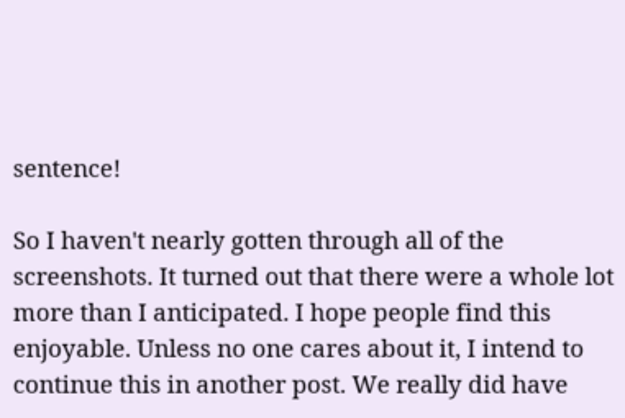sentence!

So I haven't nearly gotten through all of the screenshots. It turned out that there were a whole lot more than I anticipated. I hope people find this enjoyable. Unless no one cares about it, I intend to continue this in another post. We really did have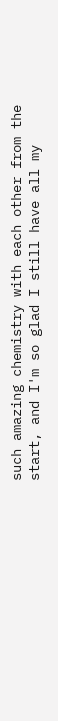such amazing chemistry with each other from the start, and I'm so glad I still have all my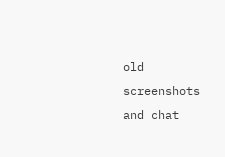old screenshots and chat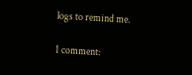logs to remind me.

1 comment: